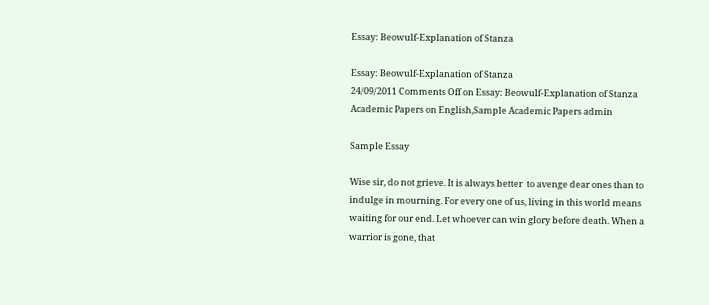Essay: Beowulf-Explanation of Stanza

Essay: Beowulf-Explanation of Stanza
24/09/2011 Comments Off on Essay: Beowulf-Explanation of Stanza Academic Papers on English,Sample Academic Papers admin

Sample Essay

Wise sir, do not grieve. It is always better  to avenge dear ones than to indulge in mourning. For every one of us, living in this world means waiting for our end. Let whoever can win glory before death. When a warrior is gone, that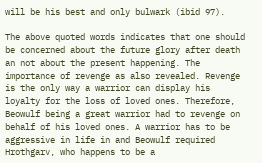will be his best and only bulwark (ibid 97).

The above quoted words indicates that one should be concerned about the future glory after death an not about the present happening. The importance of revenge as also revealed. Revenge is the only way a warrior can display his loyalty for the loss of loved ones. Therefore, Beowulf being a great warrior had to revenge on behalf of his loved ones. A warrior has to be aggressive in life in and Beowulf required Hrothgarv, who happens to be a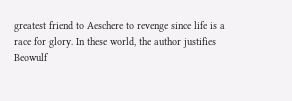greatest friend to Aeschere to revenge since life is a race for glory. In these world, the author justifies Beowulf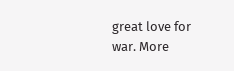great love for war. More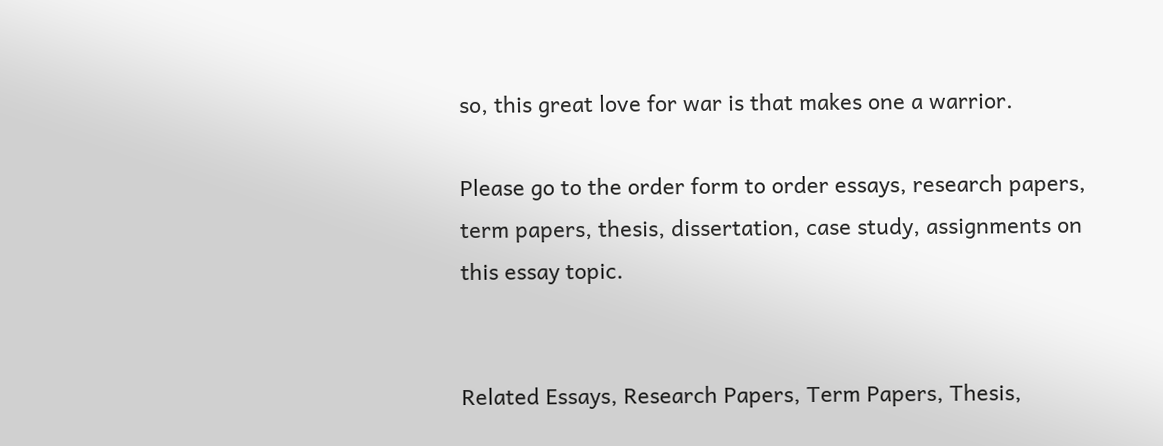so, this great love for war is that makes one a warrior.

Please go to the order form to order essays, research papers, term papers, thesis, dissertation, case study, assignments on this essay topic.


Related Essays, Research Papers, Term Papers, Thesis,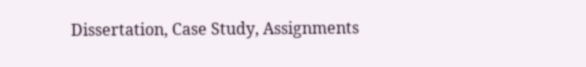Dissertation, Case Study, Assignments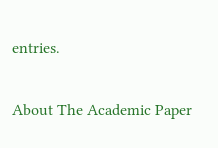entries.


About The Academic Paper